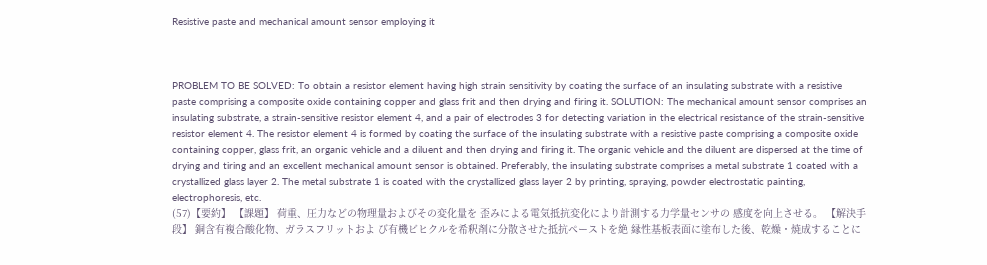Resistive paste and mechanical amount sensor employing it



PROBLEM TO BE SOLVED: To obtain a resistor element having high strain sensitivity by coating the surface of an insulating substrate with a resistive paste comprising a composite oxide containing copper and glass frit and then drying and firing it. SOLUTION: The mechanical amount sensor comprises an insulating substrate, a strain-sensitive resistor element 4, and a pair of electrodes 3 for detecting variation in the electrical resistance of the strain-sensitive resistor element 4. The resistor element 4 is formed by coating the surface of the insulating substrate with a resistive paste comprising a composite oxide containing copper, glass frit, an organic vehicle and a diluent and then drying and firing it. The organic vehicle and the diluent are dispersed at the time of drying and tiring and an excellent mechanical amount sensor is obtained. Preferably, the insulating substrate comprises a metal substrate 1 coated with a crystallized glass layer 2. The metal substrate 1 is coated with the crystallized glass layer 2 by printing, spraying, powder electrostatic painting, electrophoresis, etc.
(57)【要約】 【課題】 荷重、圧力などの物理量およびその変化量を 歪みによる電気抵抗変化により計測する力学量センサの 感度を向上させる。 【解決手段】 銅含有複合酸化物、ガラスフリットおよ び有機ビヒクルを希釈剤に分散させた抵抗ペーストを絶 縁性基板表面に塗布した後、乾燥・焼成することに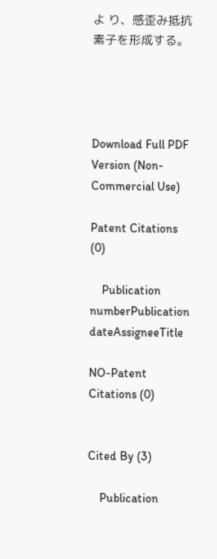よ り、感歪み抵抗素子を形成する。




Download Full PDF Version (Non-Commercial Use)

Patent Citations (0)

    Publication numberPublication dateAssigneeTitle

NO-Patent Citations (0)


Cited By (3)

    Publication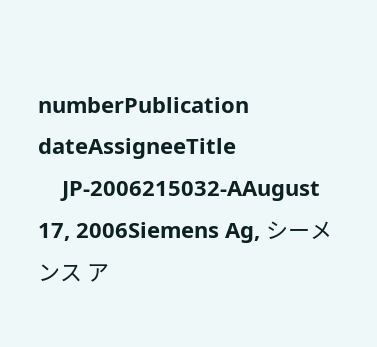numberPublication dateAssigneeTitle
    JP-2006215032-AAugust 17, 2006Siemens Ag, シーメンス ア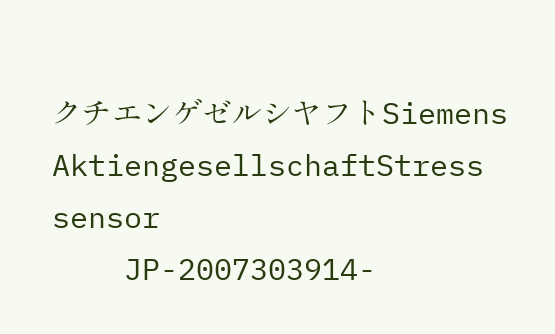クチエンゲゼルシヤフトSiemens AktiengesellschaftStress sensor
    JP-2007303914-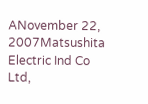ANovember 22, 2007Matsushita Electric Ind Co Ltd,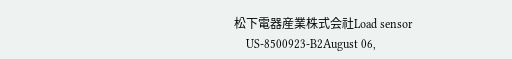松下電器産業株式会社Load sensor
    US-8500923-B2August 06,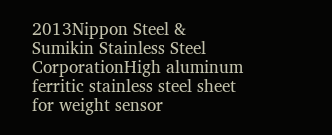2013Nippon Steel & Sumikin Stainless Steel CorporationHigh aluminum ferritic stainless steel sheet for weight sensor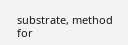substrate, method for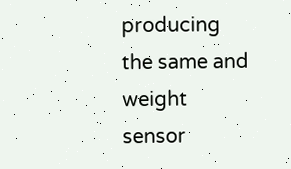producing the same and weight sensor